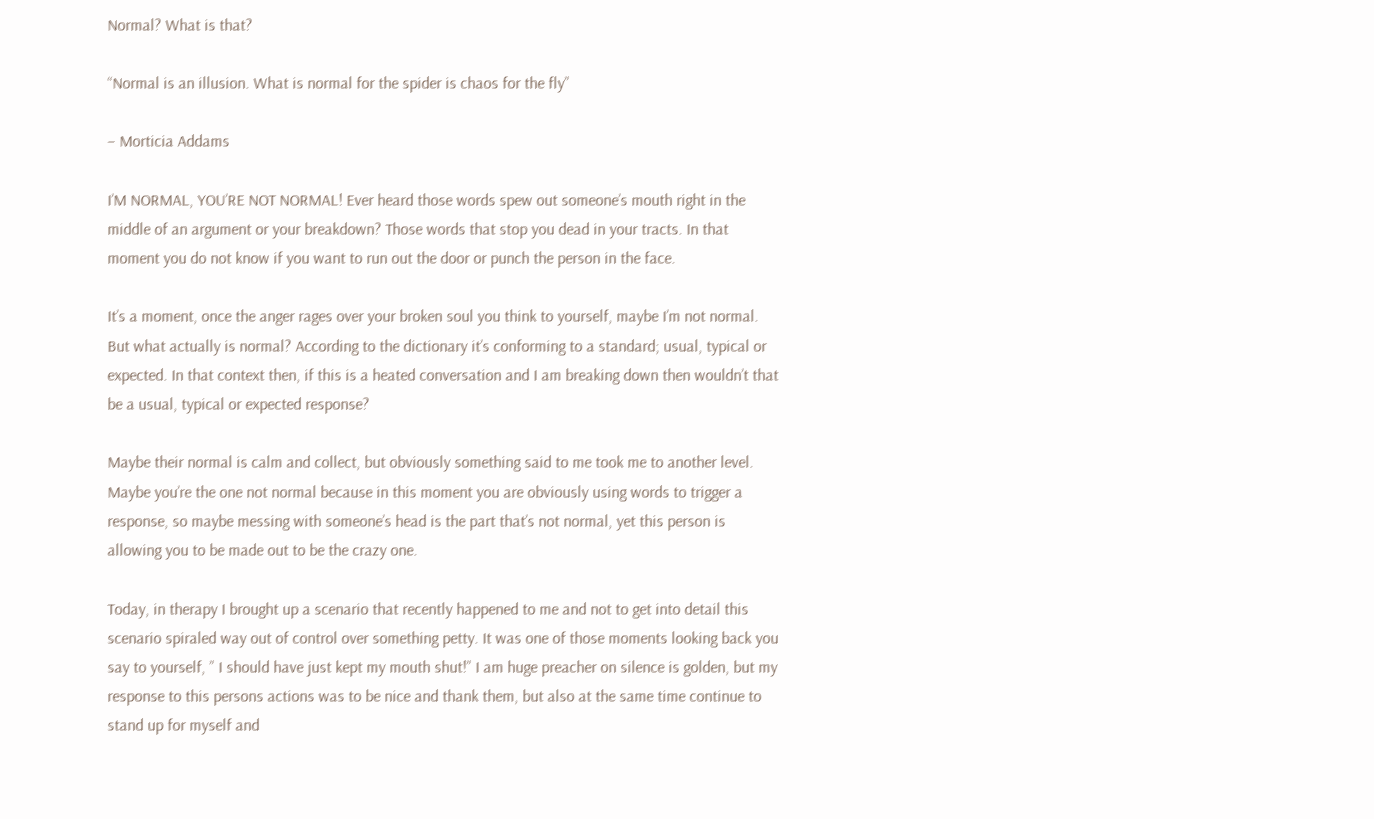Normal? What is that?

“Normal is an illusion. What is normal for the spider is chaos for the fly”

– Morticia Addams

I’M NORMAL, YOU’RE NOT NORMAL! Ever heard those words spew out someone’s mouth right in the middle of an argument or your breakdown? Those words that stop you dead in your tracts. In that moment you do not know if you want to run out the door or punch the person in the face.

It’s a moment, once the anger rages over your broken soul you think to yourself, maybe I’m not normal. But what actually is normal? According to the dictionary it’s conforming to a standard; usual, typical or expected. In that context then, if this is a heated conversation and I am breaking down then wouldn’t that be a usual, typical or expected response?

Maybe their normal is calm and collect, but obviously something said to me took me to another level. Maybe you’re the one not normal because in this moment you are obviously using words to trigger a response, so maybe messing with someone’s head is the part that’s not normal, yet this person is allowing you to be made out to be the crazy one.

Today, in therapy I brought up a scenario that recently happened to me and not to get into detail this scenario spiraled way out of control over something petty. It was one of those moments looking back you say to yourself, ” I should have just kept my mouth shut!” I am huge preacher on silence is golden, but my response to this persons actions was to be nice and thank them, but also at the same time continue to stand up for myself and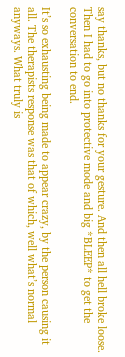say thanks, but no thanks for your gesture. And then all hell broke loose. Then I had to go into protective mode and big *BLEEP* to get the conversation to end.

It’s so exhausting being made to appear crazy, by the person causing it all. The therapists response was that of which, well what’s normal anyways. What truly is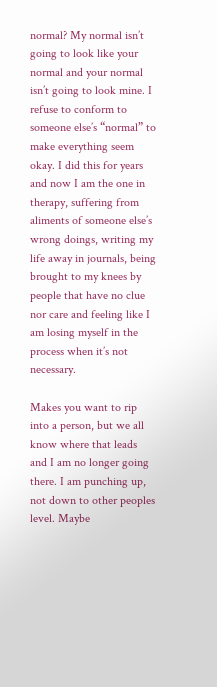normal? My normal isn’t going to look like your normal and your normal isn’t going to look mine. I refuse to conform to someone else’s “normal” to make everything seem okay. I did this for years and now I am the one in therapy, suffering from aliments of someone else’s wrong doings, writing my life away in journals, being brought to my knees by people that have no clue nor care and feeling like I am losing myself in the process when it’s not necessary.

Makes you want to rip into a person, but we all know where that leads and I am no longer going there. I am punching up, not down to other peoples level. Maybe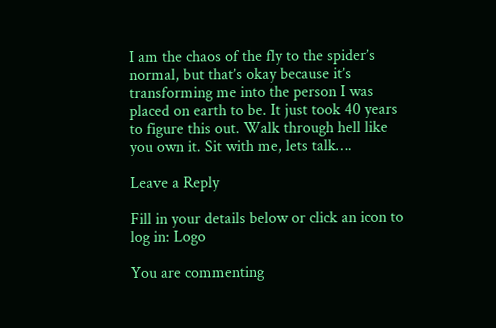I am the chaos of the fly to the spider’s normal, but that’s okay because it’s transforming me into the person I was placed on earth to be. It just took 40 years to figure this out. Walk through hell like you own it. Sit with me, lets talk….

Leave a Reply

Fill in your details below or click an icon to log in: Logo

You are commenting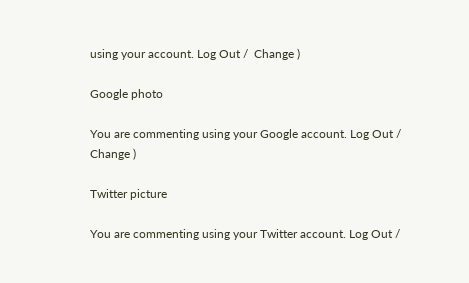using your account. Log Out /  Change )

Google photo

You are commenting using your Google account. Log Out /  Change )

Twitter picture

You are commenting using your Twitter account. Log Out /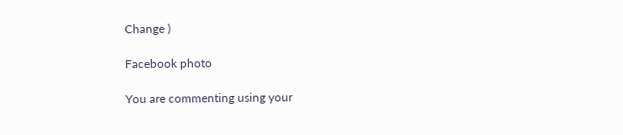Change )

Facebook photo

You are commenting using your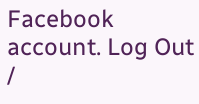Facebook account. Log Out /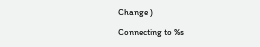Change )

Connecting to %s